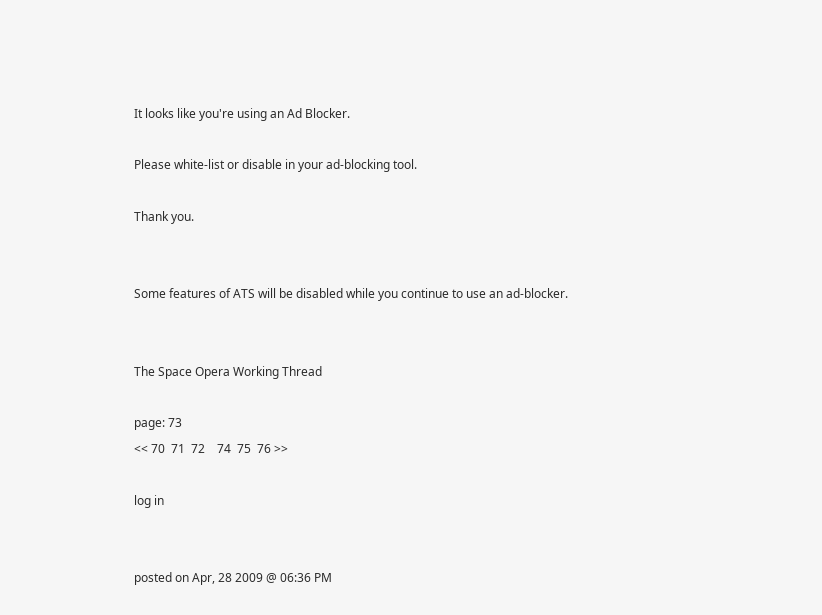It looks like you're using an Ad Blocker.

Please white-list or disable in your ad-blocking tool.

Thank you.


Some features of ATS will be disabled while you continue to use an ad-blocker.


The Space Opera Working Thread

page: 73
<< 70  71  72    74  75  76 >>

log in


posted on Apr, 28 2009 @ 06:36 PM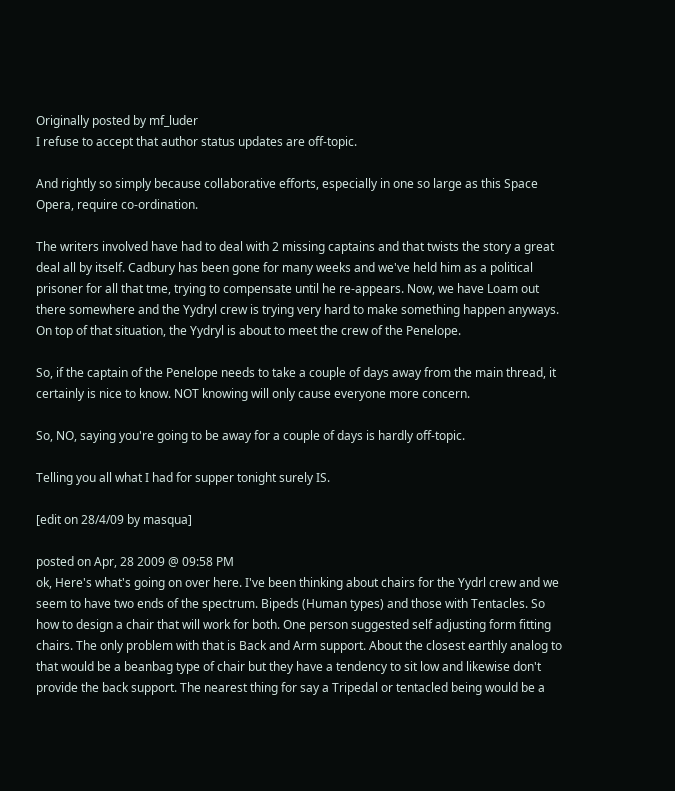Originally posted by mf_luder
I refuse to accept that author status updates are off-topic.

And rightly so simply because collaborative efforts, especially in one so large as this Space Opera, require co-ordination.

The writers involved have had to deal with 2 missing captains and that twists the story a great deal all by itself. Cadbury has been gone for many weeks and we've held him as a political prisoner for all that tme, trying to compensate until he re-appears. Now, we have Loam out there somewhere and the Yydryl crew is trying very hard to make something happen anyways. On top of that situation, the Yydryl is about to meet the crew of the Penelope.

So, if the captain of the Penelope needs to take a couple of days away from the main thread, it certainly is nice to know. NOT knowing will only cause everyone more concern.

So, NO, saying you're going to be away for a couple of days is hardly off-topic.

Telling you all what I had for supper tonight surely IS.

[edit on 28/4/09 by masqua]

posted on Apr, 28 2009 @ 09:58 PM
ok, Here's what's going on over here. I've been thinking about chairs for the Yydrl crew and we seem to have two ends of the spectrum. Bipeds (Human types) and those with Tentacles. So how to design a chair that will work for both. One person suggested self adjusting form fitting chairs. The only problem with that is Back and Arm support. About the closest earthly analog to that would be a beanbag type of chair but they have a tendency to sit low and likewise don't provide the back support. The nearest thing for say a Tripedal or tentacled being would be a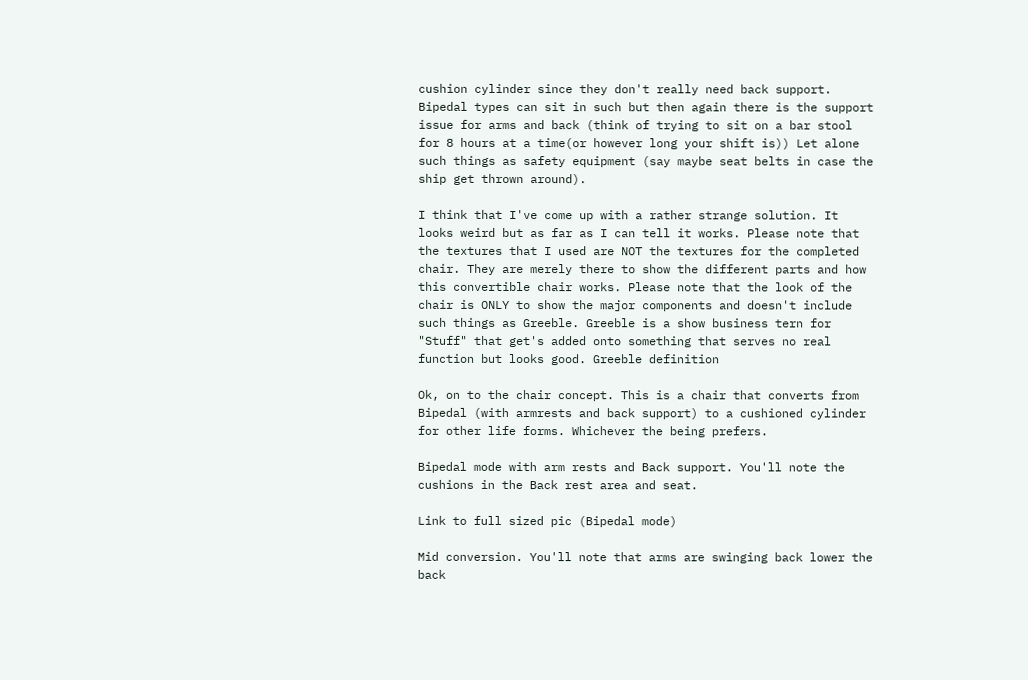cushion cylinder since they don't really need back support. Bipedal types can sit in such but then again there is the support issue for arms and back (think of trying to sit on a bar stool for 8 hours at a time(or however long your shift is)) Let alone such things as safety equipment (say maybe seat belts in case the ship get thrown around).

I think that I've come up with a rather strange solution. It looks weird but as far as I can tell it works. Please note that the textures that I used are NOT the textures for the completed chair. They are merely there to show the different parts and how this convertible chair works. Please note that the look of the chair is ONLY to show the major components and doesn't include such things as Greeble. Greeble is a show business tern for "Stuff" that get's added onto something that serves no real function but looks good. Greeble definition

Ok, on to the chair concept. This is a chair that converts from Bipedal (with armrests and back support) to a cushioned cylinder for other life forms. Whichever the being prefers.

Bipedal mode with arm rests and Back support. You'll note the cushions in the Back rest area and seat.

Link to full sized pic (Bipedal mode)

Mid conversion. You'll note that arms are swinging back lower the back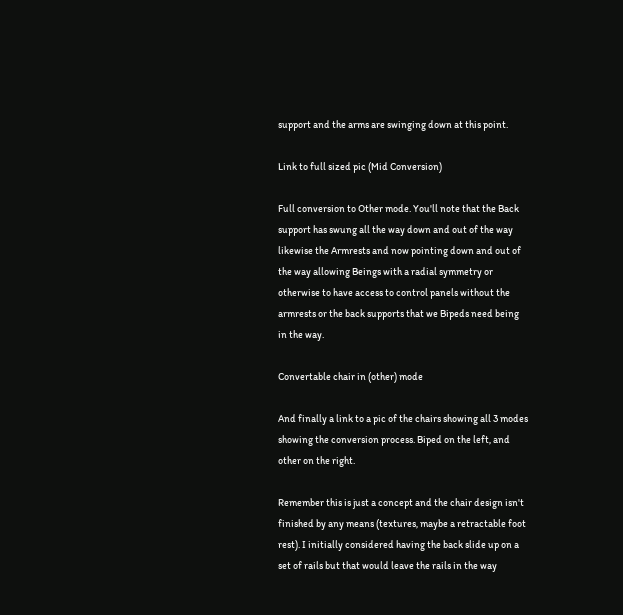support and the arms are swinging down at this point.

Link to full sized pic (Mid Conversion)

Full conversion to Other mode. You'll note that the Back support has swung all the way down and out of the way likewise the Armrests and now pointing down and out of the way allowing Beings with a radial symmetry or otherwise to have access to control panels without the armrests or the back supports that we Bipeds need being in the way.

Convertable chair in (other) mode

And finally a link to a pic of the chairs showing all 3 modes showing the conversion process. Biped on the left, and other on the right.

Remember this is just a concept and the chair design isn't finished by any means (textures, maybe a retractable foot rest). I initially considered having the back slide up on a set of rails but that would leave the rails in the way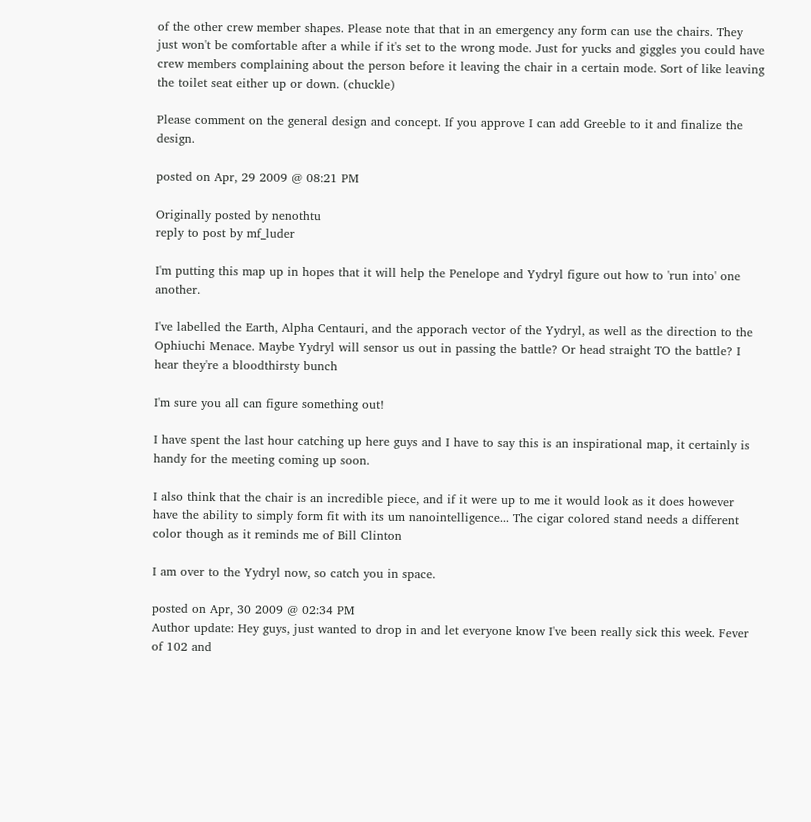of the other crew member shapes. Please note that that in an emergency any form can use the chairs. They just won't be comfortable after a while if it's set to the wrong mode. Just for yucks and giggles you could have crew members complaining about the person before it leaving the chair in a certain mode. Sort of like leaving the toilet seat either up or down. (chuckle)

Please comment on the general design and concept. If you approve I can add Greeble to it and finalize the design.

posted on Apr, 29 2009 @ 08:21 PM

Originally posted by nenothtu
reply to post by mf_luder

I'm putting this map up in hopes that it will help the Penelope and Yydryl figure out how to 'run into' one another.

I've labelled the Earth, Alpha Centauri, and the apporach vector of the Yydryl, as well as the direction to the Ophiuchi Menace. Maybe Yydryl will sensor us out in passing the battle? Or head straight TO the battle? I hear they're a bloodthirsty bunch

I'm sure you all can figure something out!

I have spent the last hour catching up here guys and I have to say this is an inspirational map, it certainly is handy for the meeting coming up soon.

I also think that the chair is an incredible piece, and if it were up to me it would look as it does however have the ability to simply form fit with its um nanointelligence... The cigar colored stand needs a different color though as it reminds me of Bill Clinton

I am over to the Yydryl now, so catch you in space.

posted on Apr, 30 2009 @ 02:34 PM
Author update: Hey guys, just wanted to drop in and let everyone know I've been really sick this week. Fever of 102 and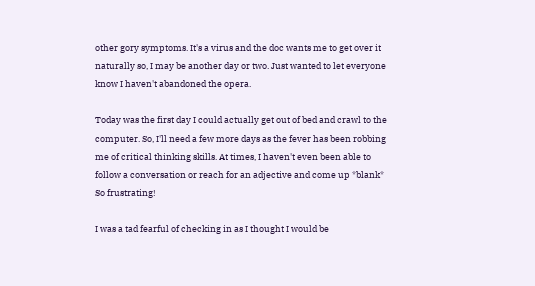other gory symptoms. It's a virus and the doc wants me to get over it naturally so, I may be another day or two. Just wanted to let everyone know I haven't abandoned the opera.

Today was the first day I could actually get out of bed and crawl to the computer. So, I'll need a few more days as the fever has been robbing me of critical thinking skills. At times, I haven't even been able to follow a conversation or reach for an adjective and come up *blank* So frustrating!

I was a tad fearful of checking in as I thought I would be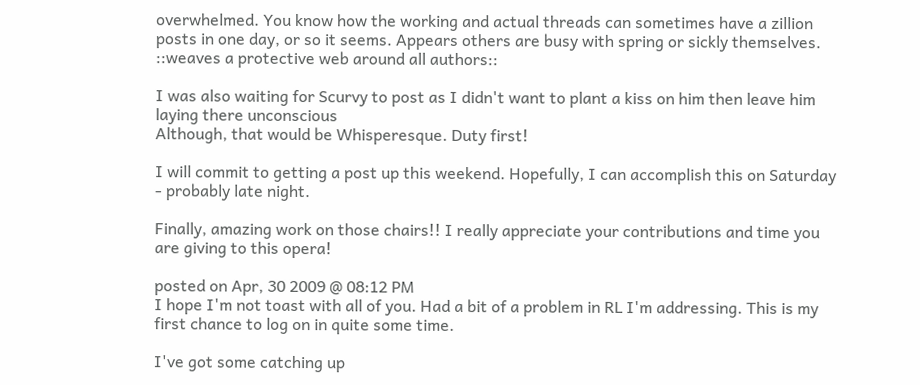overwhelmed. You know how the working and actual threads can sometimes have a zillion posts in one day, or so it seems. Appears others are busy with spring or sickly themselves. ::weaves a protective web around all authors::

I was also waiting for Scurvy to post as I didn't want to plant a kiss on him then leave him laying there unconscious
Although, that would be Whisperesque. Duty first!

I will commit to getting a post up this weekend. Hopefully, I can accomplish this on Saturday - probably late night.

Finally, amazing work on those chairs!! I really appreciate your contributions and time you are giving to this opera!

posted on Apr, 30 2009 @ 08:12 PM
I hope I'm not toast with all of you. Had a bit of a problem in RL I'm addressing. This is my first chance to log on in quite some time.

I've got some catching up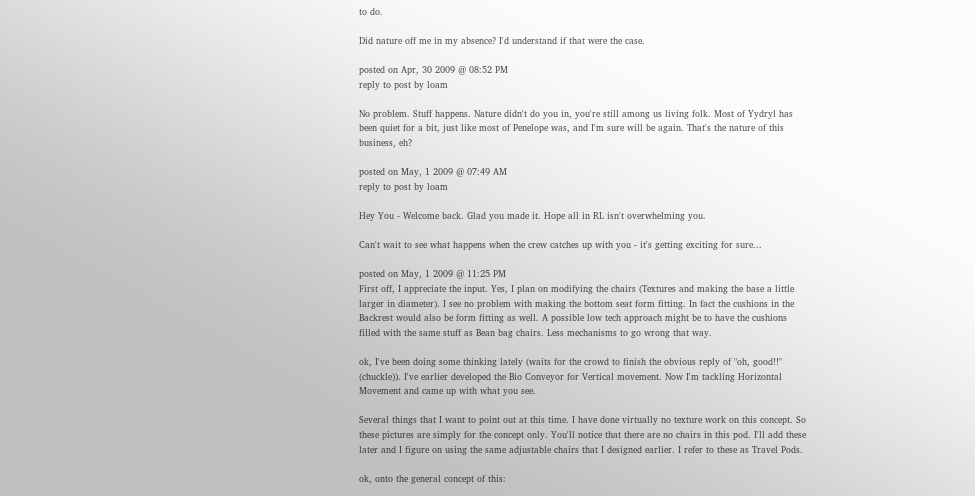to do.

Did nature off me in my absence? I'd understand if that were the case.

posted on Apr, 30 2009 @ 08:52 PM
reply to post by loam

No problem. Stuff happens. Nature didn't do you in, you're still among us living folk. Most of Yydryl has been quiet for a bit, just like most of Penelope was, and I'm sure will be again. That's the nature of this business, eh?

posted on May, 1 2009 @ 07:49 AM
reply to post by loam

Hey You - Welcome back. Glad you made it. Hope all in RL isn't overwhelming you.

Can't wait to see what happens when the crew catches up with you - it's getting exciting for sure...

posted on May, 1 2009 @ 11:25 PM
First off, I appreciate the input. Yes, I plan on modifying the chairs (Textures and making the base a little larger in diameter). I see no problem with making the bottom seat form fitting. In fact the cushions in the Backrest would also be form fitting as well. A possible low tech approach might be to have the cushions filled with the same stuff as Bean bag chairs. Less mechanisms to go wrong that way.

ok, I've been doing some thinking lately (waits for the crowd to finish the obvious reply of "oh, good!!" (chuckle)). I've earlier developed the Bio Conveyor for Vertical movement. Now I'm tackling Horizontal Movement and came up with what you see.

Several things that I want to point out at this time. I have done virtually no texture work on this concept. So these pictures are simply for the concept only. You'll notice that there are no chairs in this pod. I'll add these later and I figure on using the same adjustable chairs that I designed earlier. I refer to these as Travel Pods.

ok, onto the general concept of this: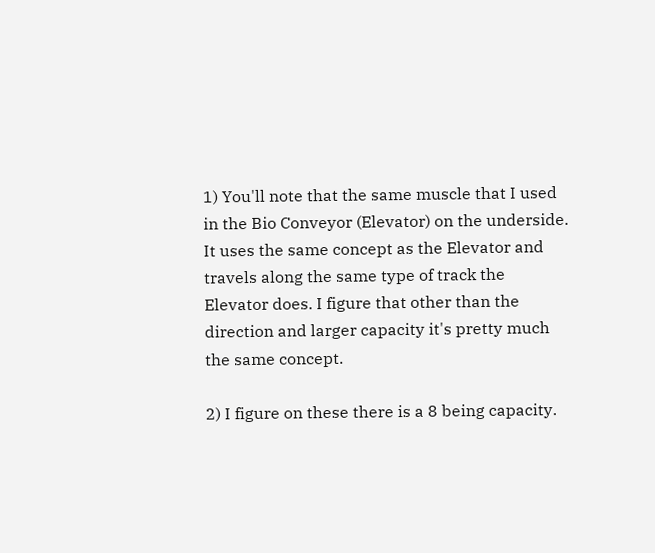1) You'll note that the same muscle that I used in the Bio Conveyor (Elevator) on the underside. It uses the same concept as the Elevator and travels along the same type of track the Elevator does. I figure that other than the direction and larger capacity it's pretty much the same concept.

2) I figure on these there is a 8 being capacity.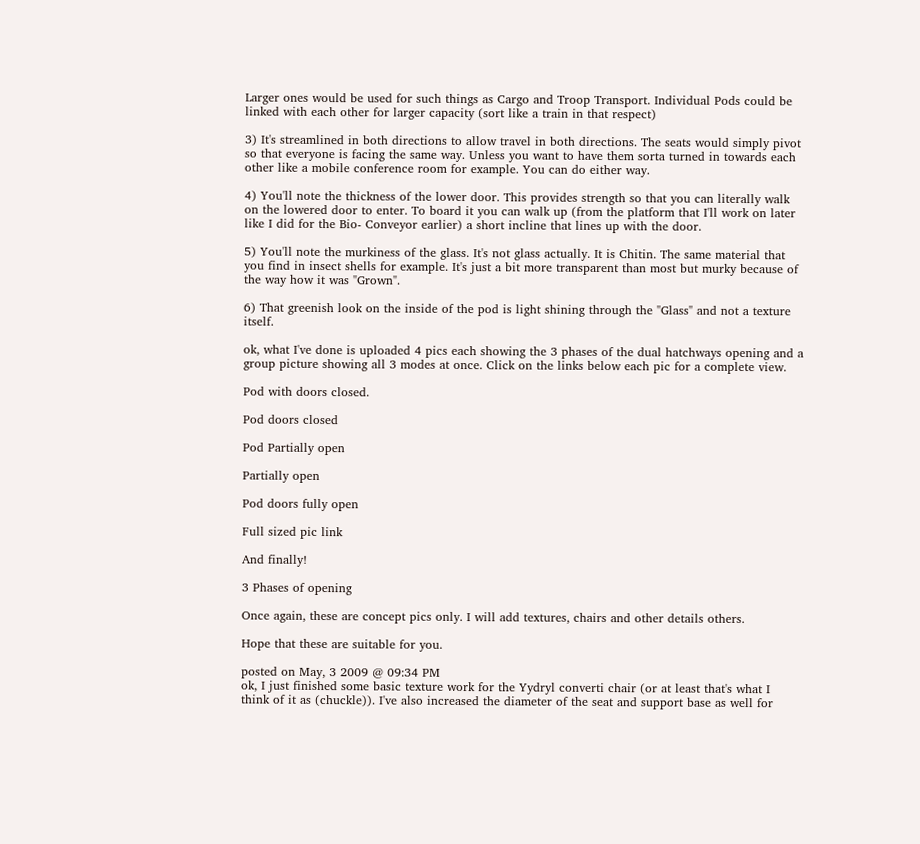Larger ones would be used for such things as Cargo and Troop Transport. Individual Pods could be linked with each other for larger capacity (sort like a train in that respect)

3) It's streamlined in both directions to allow travel in both directions. The seats would simply pivot so that everyone is facing the same way. Unless you want to have them sorta turned in towards each other like a mobile conference room for example. You can do either way.

4) You'll note the thickness of the lower door. This provides strength so that you can literally walk on the lowered door to enter. To board it you can walk up (from the platform that I'll work on later like I did for the Bio- Conveyor earlier) a short incline that lines up with the door.

5) You'll note the murkiness of the glass. It's not glass actually. It is Chitin. The same material that you find in insect shells for example. It's just a bit more transparent than most but murky because of the way how it was "Grown".

6) That greenish look on the inside of the pod is light shining through the "Glass" and not a texture itself.

ok, what I've done is uploaded 4 pics each showing the 3 phases of the dual hatchways opening and a group picture showing all 3 modes at once. Click on the links below each pic for a complete view.

Pod with doors closed.

Pod doors closed

Pod Partially open

Partially open

Pod doors fully open

Full sized pic link

And finally!

3 Phases of opening

Once again, these are concept pics only. I will add textures, chairs and other details others.

Hope that these are suitable for you.

posted on May, 3 2009 @ 09:34 PM
ok, I just finished some basic texture work for the Yydryl converti chair (or at least that's what I think of it as (chuckle)). I've also increased the diameter of the seat and support base as well for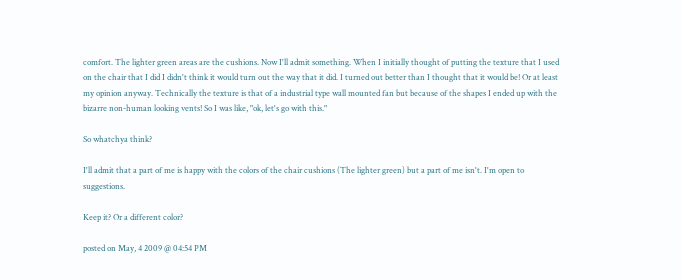comfort. The lighter green areas are the cushions. Now I'll admit something. When I initially thought of putting the texture that I used on the chair that I did I didn't think it would turn out the way that it did. I turned out better than I thought that it would be! Or at least my opinion anyway. Technically the texture is that of a industrial type wall mounted fan but because of the shapes I ended up with the bizarre non-human looking vents! So I was like, "ok, let's go with this."

So whatchya think?

I'll admit that a part of me is happy with the colors of the chair cushions (The lighter green) but a part of me isn't. I'm open to suggestions.

Keep it? Or a different color?

posted on May, 4 2009 @ 04:54 PM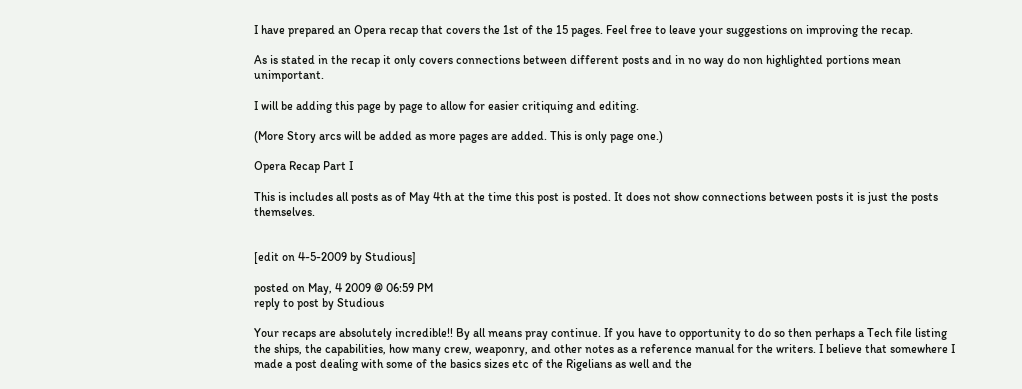I have prepared an Opera recap that covers the 1st of the 15 pages. Feel free to leave your suggestions on improving the recap.

As is stated in the recap it only covers connections between different posts and in no way do non highlighted portions mean unimportant.

I will be adding this page by page to allow for easier critiquing and editing.

(More Story arcs will be added as more pages are added. This is only page one.)

Opera Recap Part I

This is includes all posts as of May 4th at the time this post is posted. It does not show connections between posts it is just the posts themselves.


[edit on 4-5-2009 by Studious]

posted on May, 4 2009 @ 06:59 PM
reply to post by Studious

Your recaps are absolutely incredible!! By all means pray continue. If you have to opportunity to do so then perhaps a Tech file listing the ships, the capabilities, how many crew, weaponry, and other notes as a reference manual for the writers. I believe that somewhere I made a post dealing with some of the basics sizes etc of the Rigelians as well and the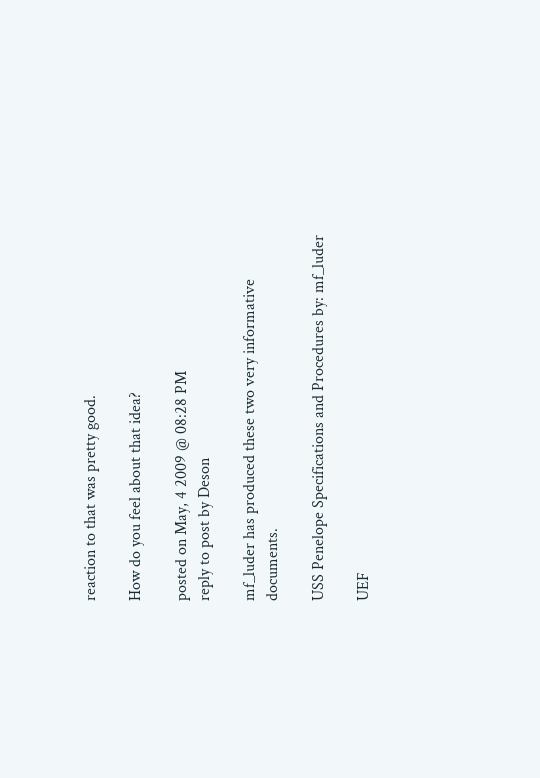reaction to that was pretty good.

How do you feel about that idea?

posted on May, 4 2009 @ 08:28 PM
reply to post by Deson

mf_luder has produced these two very informative documents.

USS Penelope Specifications and Procedures by: mf_luder

UEF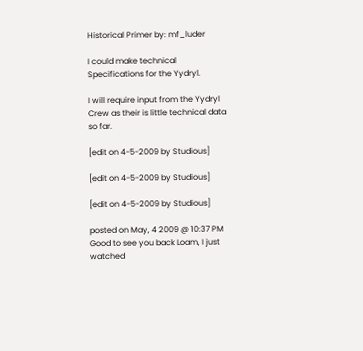Historical Primer by: mf_luder

I could make technical Specifications for the Yydryl.

I will require input from the Yydryl Crew as their is little technical data so far.

[edit on 4-5-2009 by Studious]

[edit on 4-5-2009 by Studious]

[edit on 4-5-2009 by Studious]

posted on May, 4 2009 @ 10:37 PM
Good to see you back Loam, I just watched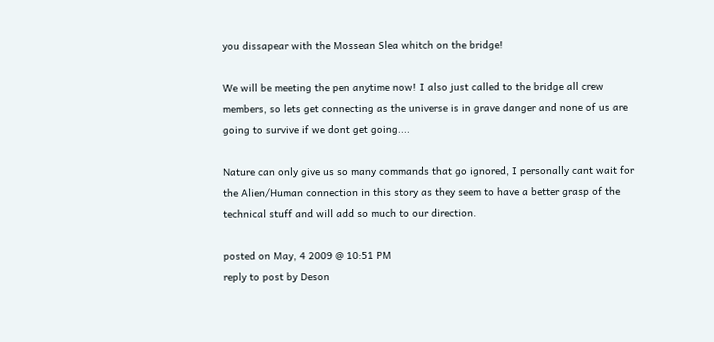you dissapear with the Mossean Slea whitch on the bridge!

We will be meeting the pen anytime now! I also just called to the bridge all crew members, so lets get connecting as the universe is in grave danger and none of us are going to survive if we dont get going....

Nature can only give us so many commands that go ignored, I personally cant wait for the Alien/Human connection in this story as they seem to have a better grasp of the technical stuff and will add so much to our direction.

posted on May, 4 2009 @ 10:51 PM
reply to post by Deson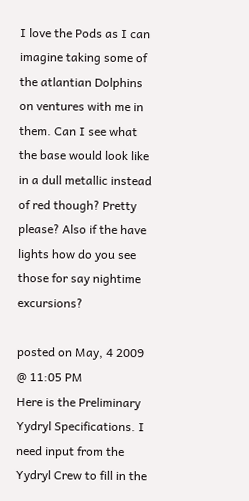I love the Pods as I can imagine taking some of the atlantian Dolphins on ventures with me in them. Can I see what the base would look like in a dull metallic instead of red though? Pretty please? Also if the have lights how do you see those for say nightime excursions?

posted on May, 4 2009 @ 11:05 PM
Here is the Preliminary Yydryl Specifications. I need input from the Yydryl Crew to fill in the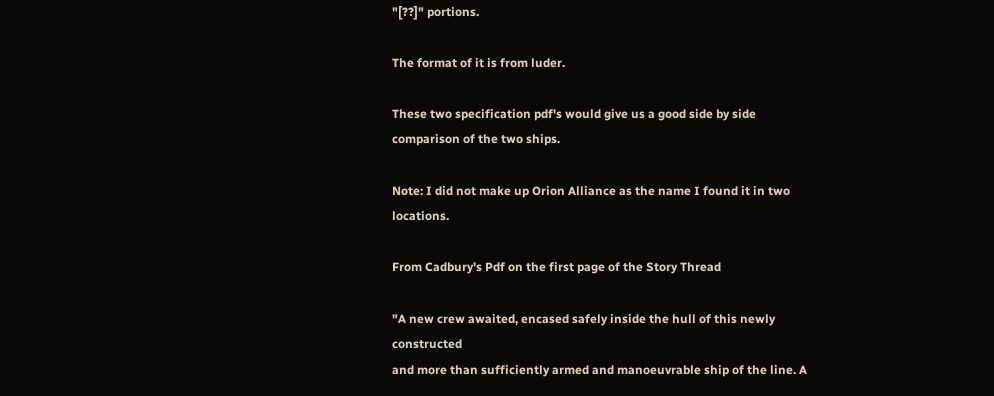"[??]" portions.

The format of it is from luder.

These two specification pdf's would give us a good side by side comparison of the two ships.

Note: I did not make up Orion Alliance as the name I found it in two locations.

From Cadbury's Pdf on the first page of the Story Thread

"A new crew awaited, encased safely inside the hull of this newly constructed
and more than sufficiently armed and manoeuvrable ship of the line. A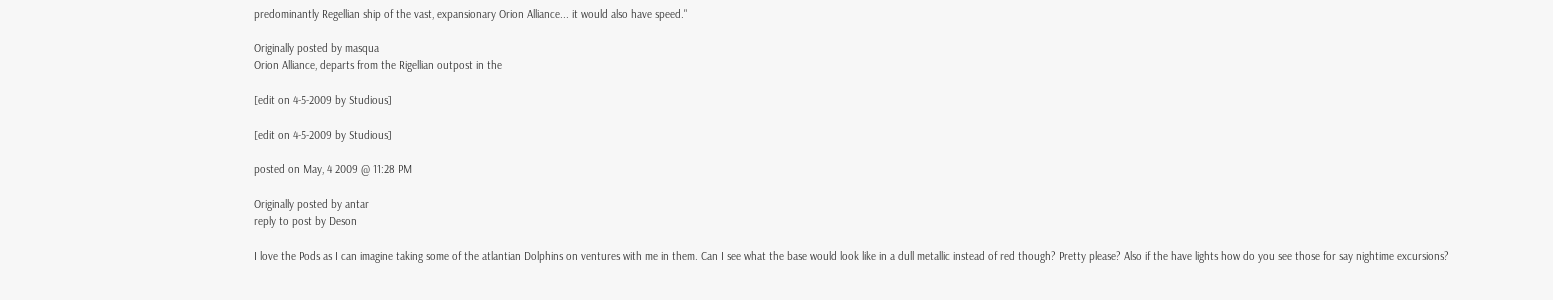predominantly Regellian ship of the vast, expansionary Orion Alliance... it would also have speed."

Originally posted by masqua
Orion Alliance, departs from the Rigellian outpost in the

[edit on 4-5-2009 by Studious]

[edit on 4-5-2009 by Studious]

posted on May, 4 2009 @ 11:28 PM

Originally posted by antar
reply to post by Deson

I love the Pods as I can imagine taking some of the atlantian Dolphins on ventures with me in them. Can I see what the base would look like in a dull metallic instead of red though? Pretty please? Also if the have lights how do you see those for say nightime excursions?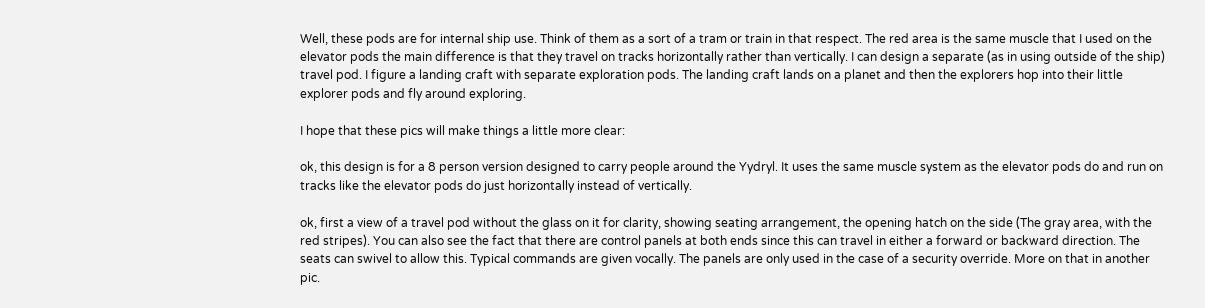Well, these pods are for internal ship use. Think of them as a sort of a tram or train in that respect. The red area is the same muscle that I used on the elevator pods the main difference is that they travel on tracks horizontally rather than vertically. I can design a separate (as in using outside of the ship) travel pod. I figure a landing craft with separate exploration pods. The landing craft lands on a planet and then the explorers hop into their little explorer pods and fly around exploring.

I hope that these pics will make things a little more clear:

ok, this design is for a 8 person version designed to carry people around the Yydryl. It uses the same muscle system as the elevator pods do and run on tracks like the elevator pods do just horizontally instead of vertically.

ok, first a view of a travel pod without the glass on it for clarity, showing seating arrangement, the opening hatch on the side (The gray area, with the red stripes). You can also see the fact that there are control panels at both ends since this can travel in either a forward or backward direction. The seats can swivel to allow this. Typical commands are given vocally. The panels are only used in the case of a security override. More on that in another pic.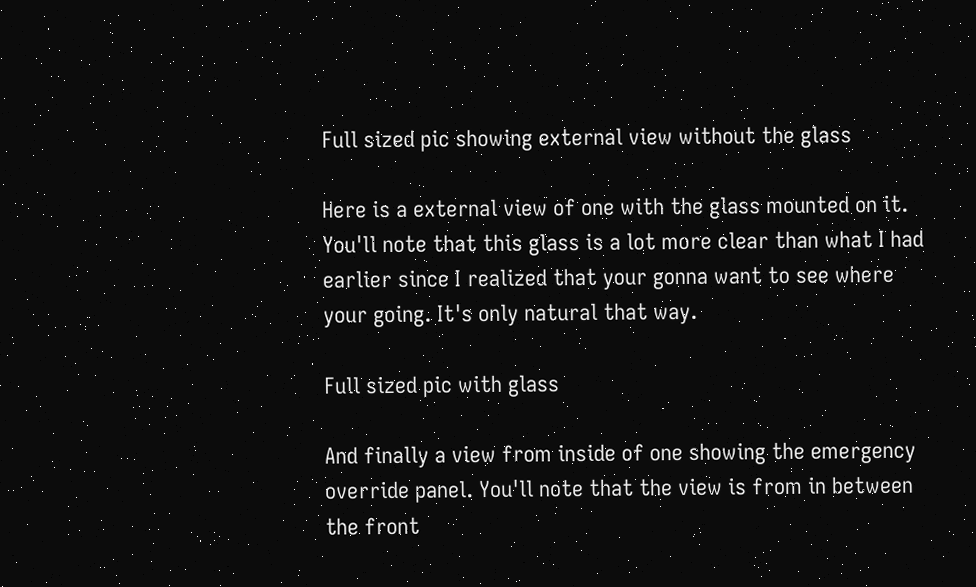Full sized pic showing external view without the glass

Here is a external view of one with the glass mounted on it. You'll note that this glass is a lot more clear than what I had earlier since I realized that your gonna want to see where your going. It's only natural that way.

Full sized pic with glass

And finally a view from inside of one showing the emergency override panel. You'll note that the view is from in between the front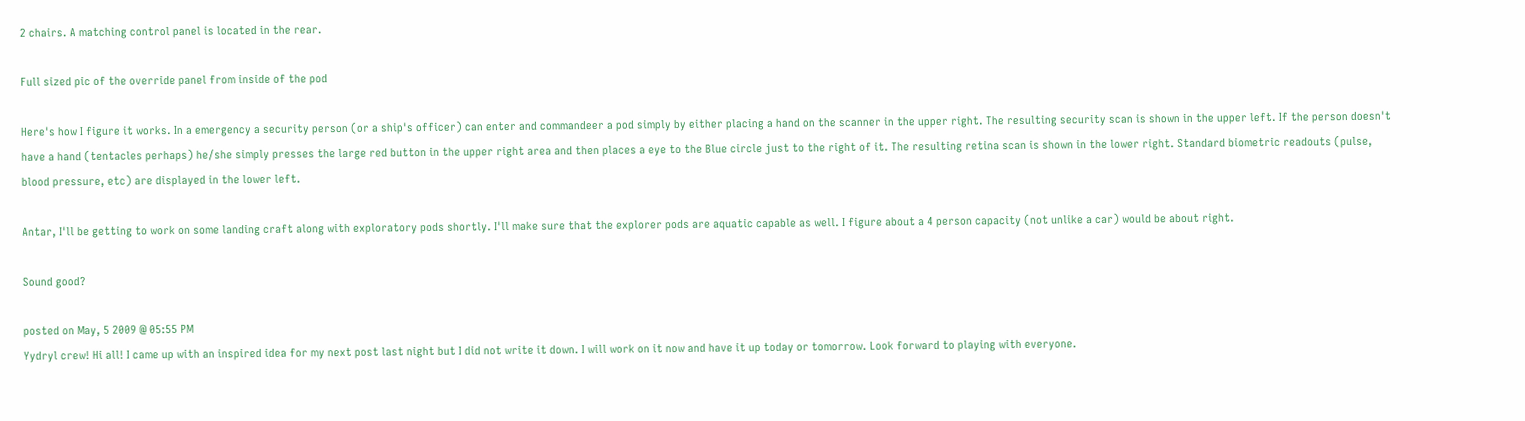2 chairs. A matching control panel is located in the rear.

Full sized pic of the override panel from inside of the pod

Here's how I figure it works. In a emergency a security person (or a ship's officer) can enter and commandeer a pod simply by either placing a hand on the scanner in the upper right. The resulting security scan is shown in the upper left. If the person doesn't have a hand (tentacles perhaps) he/she simply presses the large red button in the upper right area and then places a eye to the Blue circle just to the right of it. The resulting retina scan is shown in the lower right. Standard biometric readouts (pulse, blood pressure, etc) are displayed in the lower left.

Antar, I'll be getting to work on some landing craft along with exploratory pods shortly. I'll make sure that the explorer pods are aquatic capable as well. I figure about a 4 person capacity (not unlike a car) would be about right.

Sound good?

posted on May, 5 2009 @ 05:55 PM
Yydryl crew! Hi all! I came up with an inspired idea for my next post last night but I did not write it down. I will work on it now and have it up today or tomorrow. Look forward to playing with everyone.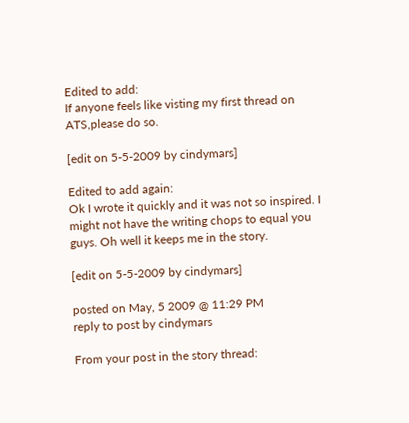Edited to add:
If anyone feels like visting my first thread on ATS,please do so.

[edit on 5-5-2009 by cindymars]

Edited to add again:
Ok I wrote it quickly and it was not so inspired. I might not have the writing chops to equal you guys. Oh well it keeps me in the story.

[edit on 5-5-2009 by cindymars]

posted on May, 5 2009 @ 11:29 PM
reply to post by cindymars

From your post in the story thread: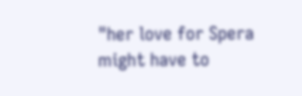"her love for Spera might have to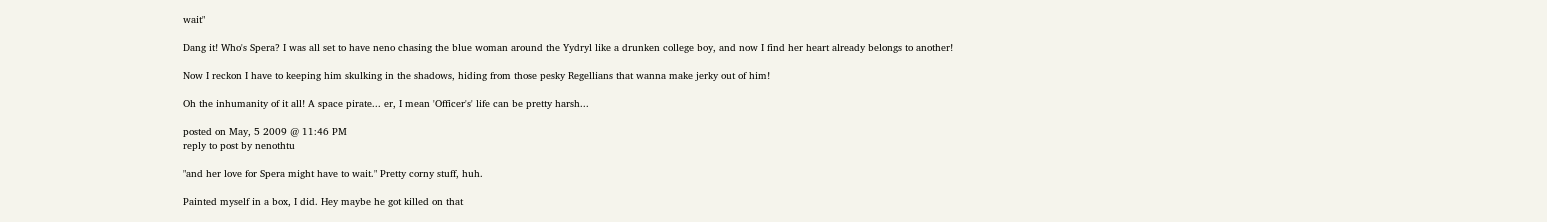wait"

Dang it! Who's Spera? I was all set to have neno chasing the blue woman around the Yydryl like a drunken college boy, and now I find her heart already belongs to another!

Now I reckon I have to keeping him skulking in the shadows, hiding from those pesky Regellians that wanna make jerky out of him!

Oh the inhumanity of it all! A space pirate... er, I mean 'Officer's' life can be pretty harsh...

posted on May, 5 2009 @ 11:46 PM
reply to post by nenothtu

"and her love for Spera might have to wait." Pretty corny stuff, huh.

Painted myself in a box, I did. Hey maybe he got killed on that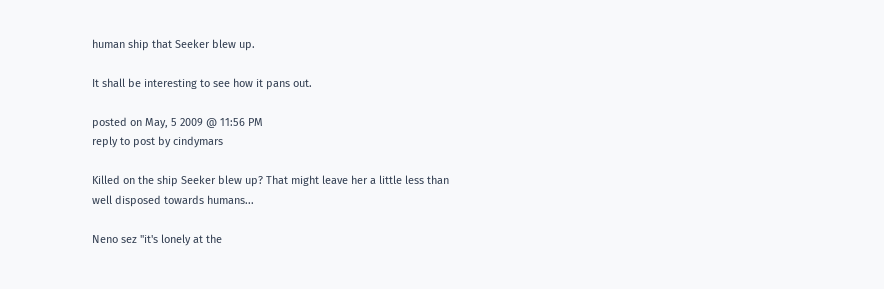human ship that Seeker blew up.

It shall be interesting to see how it pans out.

posted on May, 5 2009 @ 11:56 PM
reply to post by cindymars

Killed on the ship Seeker blew up? That might leave her a little less than well disposed towards humans...

Neno sez "it's lonely at the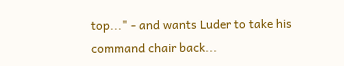top..." - and wants Luder to take his command chair back...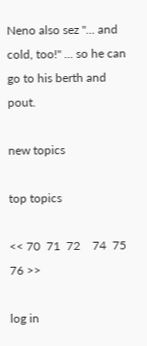Neno also sez "... and cold, too!" ... so he can go to his berth and pout.

new topics

top topics

<< 70  71  72    74  75  76 >>

log in